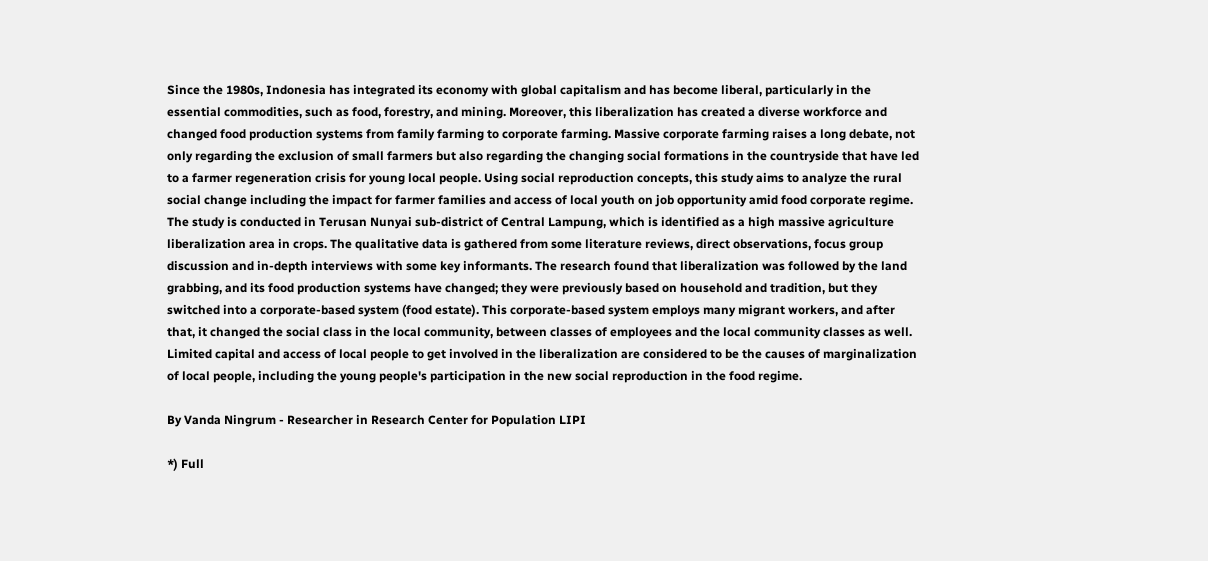Since the 1980s, Indonesia has integrated its economy with global capitalism and has become liberal, particularly in the essential commodities, such as food, forestry, and mining. Moreover, this liberalization has created a diverse workforce and changed food production systems from family farming to corporate farming. Massive corporate farming raises a long debate, not only regarding the exclusion of small farmers but also regarding the changing social formations in the countryside that have led to a farmer regeneration crisis for young local people. Using social reproduction concepts, this study aims to analyze the rural social change including the impact for farmer families and access of local youth on job opportunity amid food corporate regime. The study is conducted in Terusan Nunyai sub-district of Central Lampung, which is identified as a high massive agriculture liberalization area in crops. The qualitative data is gathered from some literature reviews, direct observations, focus group discussion and in-depth interviews with some key informants. The research found that liberalization was followed by the land grabbing, and its food production systems have changed; they were previously based on household and tradition, but they switched into a corporate-based system (food estate). This corporate-based system employs many migrant workers, and after that, it changed the social class in the local community, between classes of employees and the local community classes as well. Limited capital and access of local people to get involved in the liberalization are considered to be the causes of marginalization of local people, including the young people's participation in the new social reproduction in the food regime.

By Vanda Ningrum - Researcher in Research Center for Population LIPI

*) Full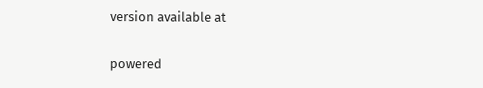version available at

powered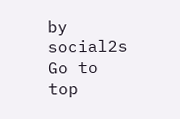by social2s
Go to top